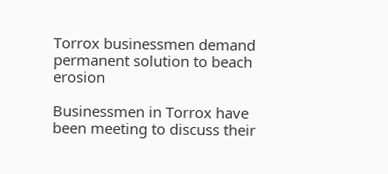Torrox businessmen demand permanent solution to beach erosion

Businessmen in Torrox have been meeting to discuss their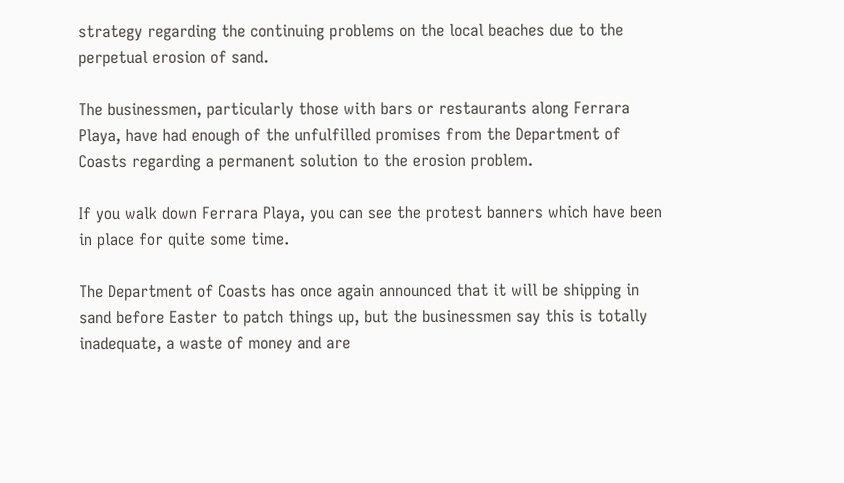strategy regarding the continuing problems on the local beaches due to the perpetual erosion of sand.

The businessmen, particularly those with bars or restaurants along Ferrara Playa, have had enough of the unfulfilled promises from the Department of Coasts regarding a permanent solution to the erosion problem.

If you walk down Ferrara Playa, you can see the protest banners which have been in place for quite some time.

The Department of Coasts has once again announced that it will be shipping in sand before Easter to patch things up, but the businessmen say this is totally inadequate, a waste of money and are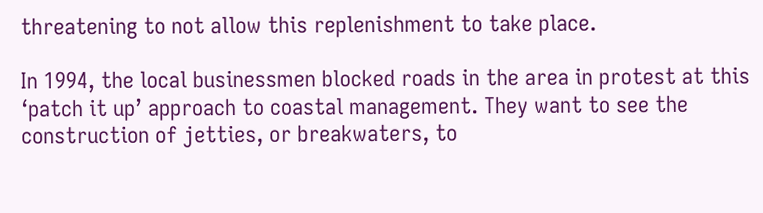threatening to not allow this replenishment to take place.

In 1994, the local businessmen blocked roads in the area in protest at this ‘patch it up’ approach to coastal management. They want to see the construction of jetties, or breakwaters, to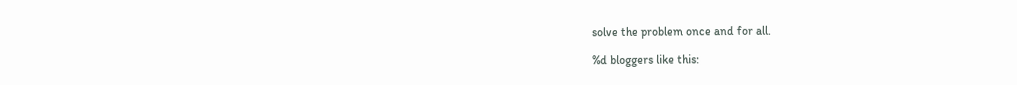solve the problem once and for all.

%d bloggers like this: